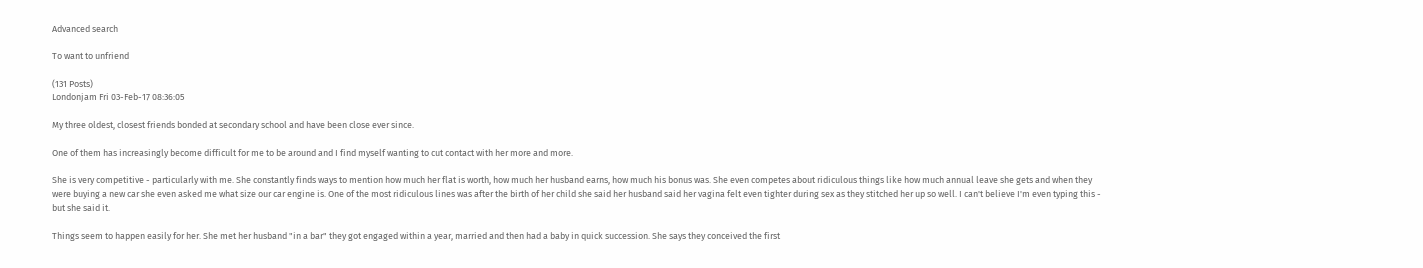Advanced search

To want to unfriend

(131 Posts)
Londonjam Fri 03-Feb-17 08:36:05

My three oldest, closest friends bonded at secondary school and have been close ever since.

One of them has increasingly become difficult for me to be around and I find myself wanting to cut contact with her more and more.

She is very competitive - particularly with me. She constantly finds ways to mention how much her flat is worth, how much her husband earns, how much his bonus was. She even competes about ridiculous things like how much annual leave she gets and when they were buying a new car she even asked me what size our car engine is. One of the most ridiculous lines was after the birth of her child she said her husband said her vagina felt even tighter during sex as they stitched her up so well. I can't believe I'm even typing this - but she said it.

Things seem to happen easily for her. She met her husband "in a bar" they got engaged within a year, married and then had a baby in quick succession. She says they conceived the first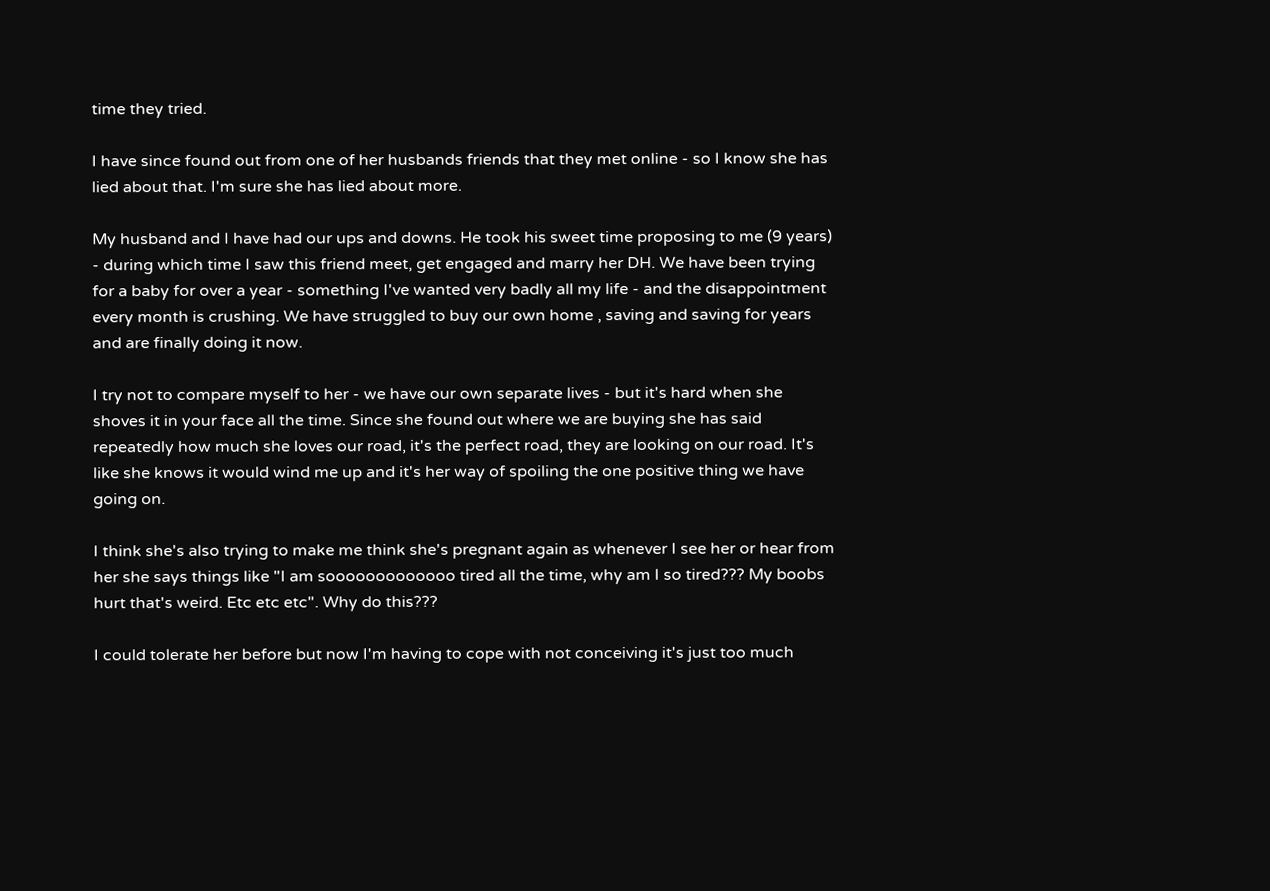time they tried.

I have since found out from one of her husbands friends that they met online - so I know she has lied about that. I'm sure she has lied about more.

My husband and I have had our ups and downs. He took his sweet time proposing to me (9 years) - during which time I saw this friend meet, get engaged and marry her DH. We have been trying for a baby for over a year - something I've wanted very badly all my life - and the disappointment every month is crushing. We have struggled to buy our own home , saving and saving for years and are finally doing it now.

I try not to compare myself to her - we have our own separate lives - but it's hard when she shoves it in your face all the time. Since she found out where we are buying she has said repeatedly how much she loves our road, it's the perfect road, they are looking on our road. It's like she knows it would wind me up and it's her way of spoiling the one positive thing we have going on.

I think she's also trying to make me think she's pregnant again as whenever I see her or hear from her she says things like "I am sooooooooooooo tired all the time, why am I so tired??? My boobs hurt that's weird. Etc etc etc". Why do this???

I could tolerate her before but now I'm having to cope with not conceiving it's just too much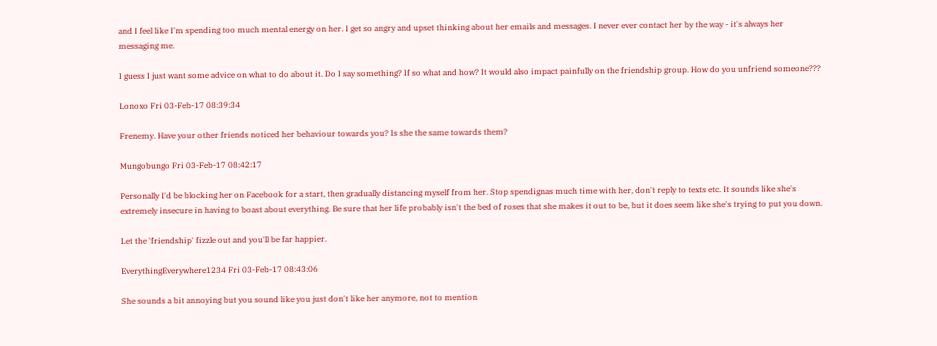and I feel like I'm spending too much mental energy on her. I get so angry and upset thinking about her emails and messages. I never ever contact her by the way - it's always her messaging me.

I guess I just want some advice on what to do about it. Do I say something? If so what and how? It would also impact painfully on the friendship group. How do you unfriend someone???

Lonoxo Fri 03-Feb-17 08:39:34

Frenemy. Have your other friends noticed her behaviour towards you? Is she the same towards them?

Mungobungo Fri 03-Feb-17 08:42:17

Personally I'd be blocking her on Facebook for a start, then gradually distancing myself from her. Stop spendignas much time with her, don't reply to texts etc. It sounds like she's extremely insecure in having to boast about everything. Be sure that her life probably isn't the bed of roses that she makes it out to be, but it does seem like she's trying to put you down.

Let the 'friendship' fizzle out and you'll be far happier.

EverythingEverywhere1234 Fri 03-Feb-17 08:43:06

She sounds a bit annoying but you sound like you just don't like her anymore, not to mention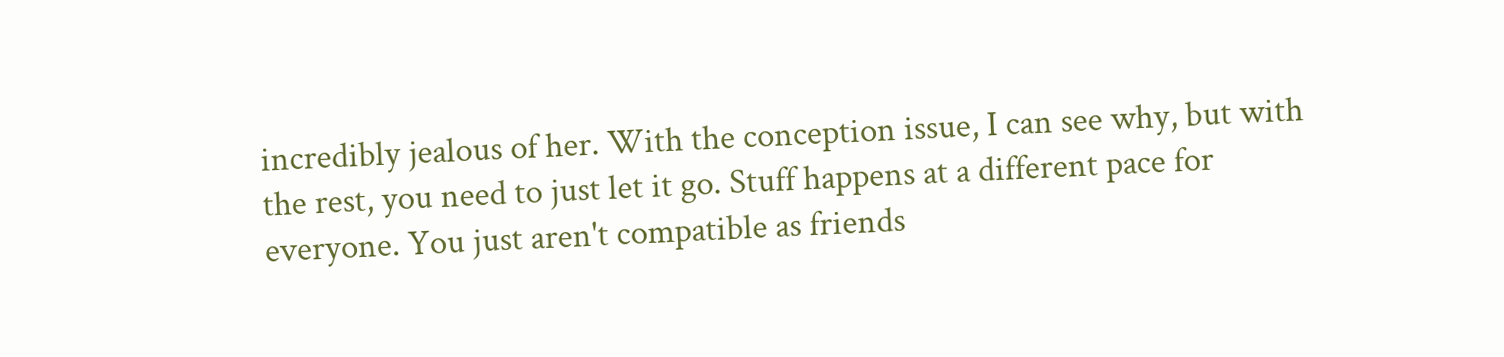incredibly jealous of her. With the conception issue, I can see why, but with the rest, you need to just let it go. Stuff happens at a different pace for everyone. You just aren't compatible as friends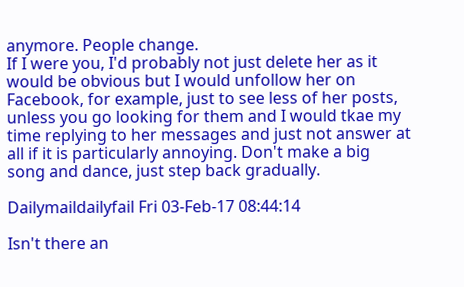anymore. People change.
If I were you, I'd probably not just delete her as it would be obvious but I would unfollow her on Facebook, for example, just to see less of her posts, unless you go looking for them and I would tkae my time replying to her messages and just not answer at all if it is particularly annoying. Don't make a big song and dance, just step back gradually.

Dailymaildailyfail Fri 03-Feb-17 08:44:14

Isn't there an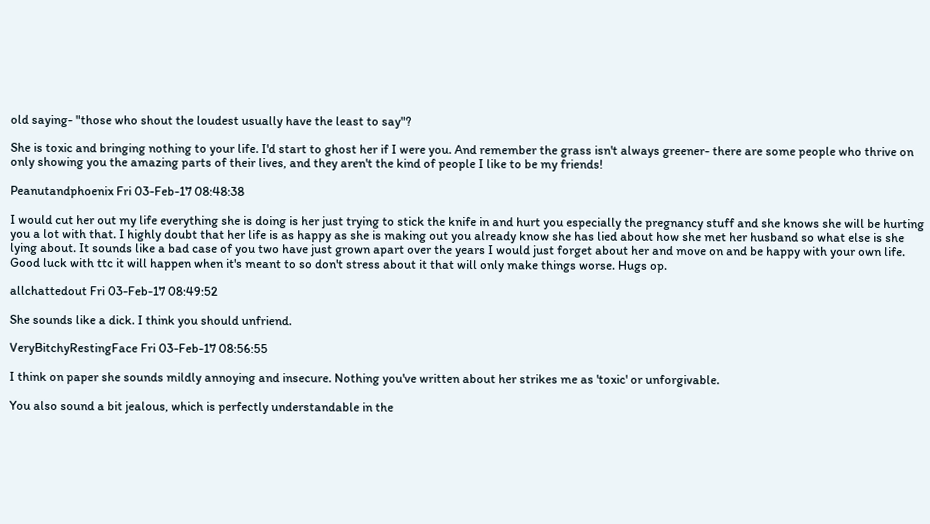old saying- "those who shout the loudest usually have the least to say"?

She is toxic and bringing nothing to your life. I'd start to ghost her if I were you. And remember the grass isn't always greener- there are some people who thrive on only showing you the amazing parts of their lives, and they aren't the kind of people I like to be my friends!

Peanutandphoenix Fri 03-Feb-17 08:48:38

I would cut her out my life everything she is doing is her just trying to stick the knife in and hurt you especially the pregnancy stuff and she knows she will be hurting you a lot with that. I highly doubt that her life is as happy as she is making out you already know she has lied about how she met her husband so what else is she lying about. It sounds like a bad case of you two have just grown apart over the years I would just forget about her and move on and be happy with your own life. Good luck with ttc it will happen when it's meant to so don't stress about it that will only make things worse. Hugs op.

allchattedout Fri 03-Feb-17 08:49:52

She sounds like a dick. I think you should unfriend.

VeryBitchyRestingFace Fri 03-Feb-17 08:56:55

I think on paper she sounds mildly annoying and insecure. Nothing you've written about her strikes me as 'toxic' or unforgivable.

You also sound a bit jealous, which is perfectly understandable in the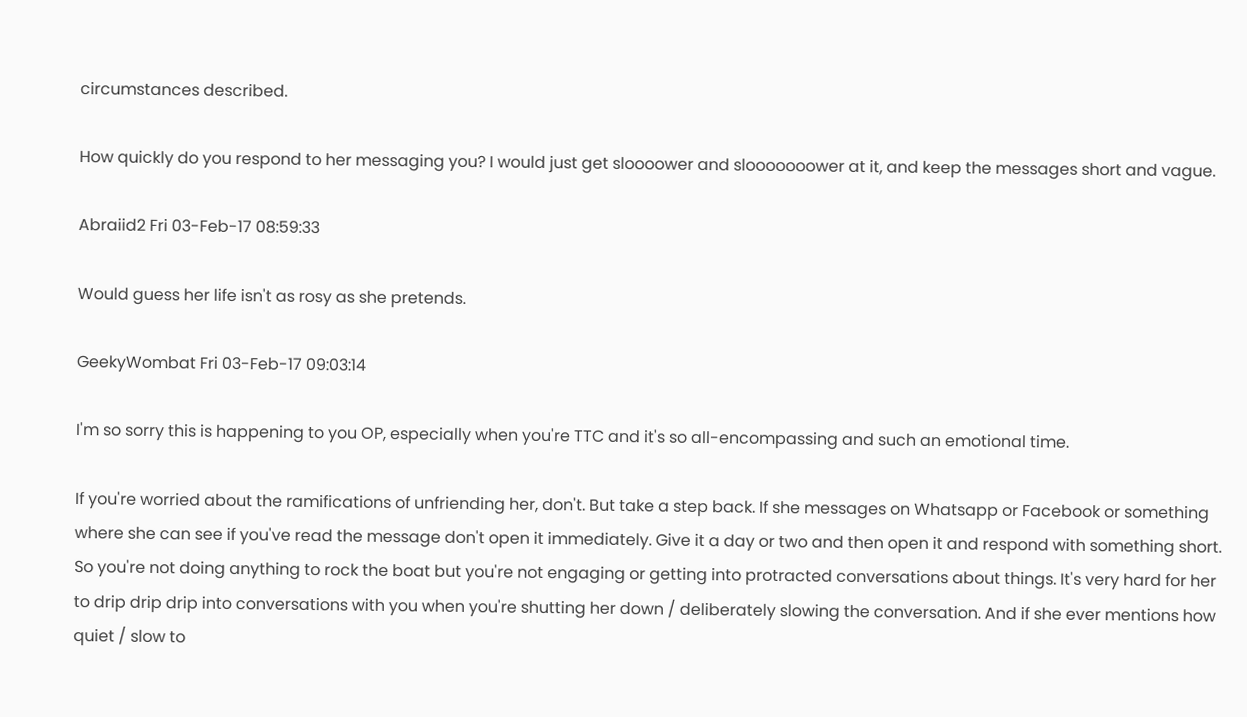circumstances described.

How quickly do you respond to her messaging you? I would just get sloooower and slooooooower at it, and keep the messages short and vague.

Abraiid2 Fri 03-Feb-17 08:59:33

Would guess her life isn't as rosy as she pretends.

GeekyWombat Fri 03-Feb-17 09:03:14

I'm so sorry this is happening to you OP, especially when you're TTC and it's so all-encompassing and such an emotional time.

If you're worried about the ramifications of unfriending her, don't. But take a step back. If she messages on Whatsapp or Facebook or something where she can see if you've read the message don't open it immediately. Give it a day or two and then open it and respond with something short. So you're not doing anything to rock the boat but you're not engaging or getting into protracted conversations about things. It's very hard for her to drip drip drip into conversations with you when you're shutting her down / deliberately slowing the conversation. And if she ever mentions how quiet / slow to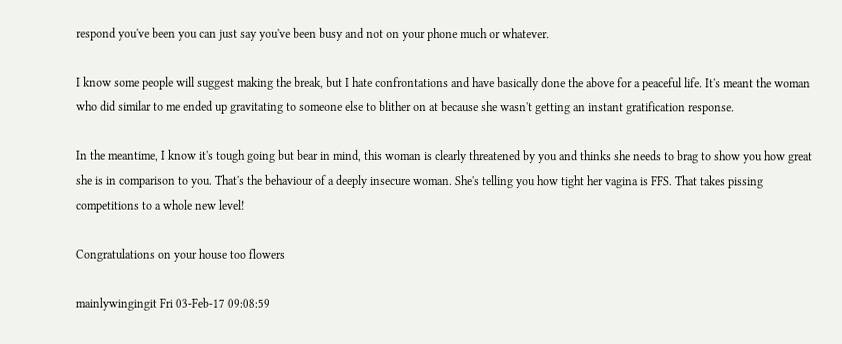respond you've been you can just say you've been busy and not on your phone much or whatever.

I know some people will suggest making the break, but I hate confrontations and have basically done the above for a peaceful life. It's meant the woman who did similar to me ended up gravitating to someone else to blither on at because she wasn't getting an instant gratification response.

In the meantime, I know it's tough going but bear in mind, this woman is clearly threatened by you and thinks she needs to brag to show you how great she is in comparison to you. That's the behaviour of a deeply insecure woman. She's telling you how tight her vagina is FFS. That takes pissing competitions to a whole new level!

Congratulations on your house too flowers

mainlywingingit Fri 03-Feb-17 09:08:59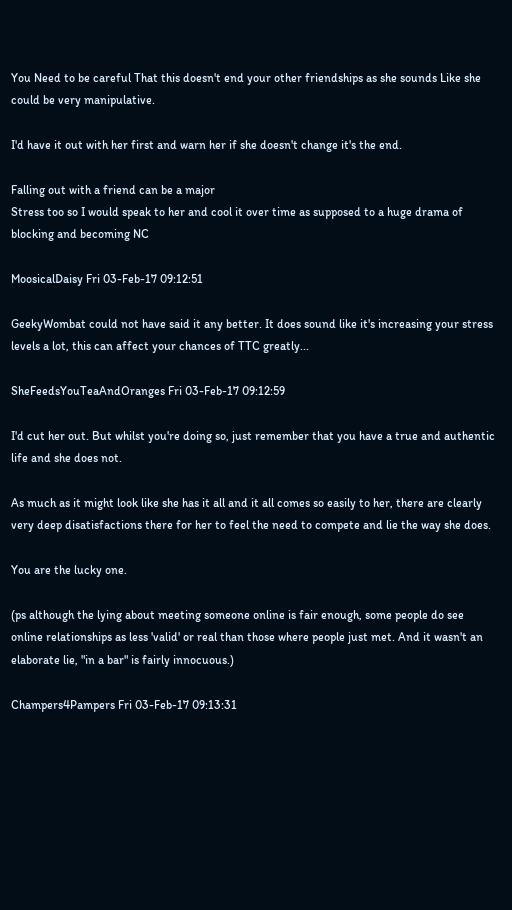You Need to be careful That this doesn't end your other friendships as she sounds Like she could be very manipulative.

I'd have it out with her first and warn her if she doesn't change it's the end.

Falling out with a friend can be a major
Stress too so I would speak to her and cool it over time as supposed to a huge drama of blocking and becoming NC

MoosicalDaisy Fri 03-Feb-17 09:12:51

GeekyWombat could not have said it any better. It does sound like it's increasing your stress levels a lot, this can affect your chances of TTC greatly...

SheFeedsYouTeaAndOranges Fri 03-Feb-17 09:12:59

I'd cut her out. But whilst you're doing so, just remember that you have a true and authentic life and she does not.

As much as it might look like she has it all and it all comes so easily to her, there are clearly very deep disatisfactions there for her to feel the need to compete and lie the way she does.

You are the lucky one.

(ps although the lying about meeting someone online is fair enough, some people do see online relationships as less 'valid' or real than those where people just met. And it wasn't an elaborate lie, "in a bar" is fairly innocuous.)

Champers4Pampers Fri 03-Feb-17 09:13:31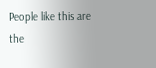People like this are the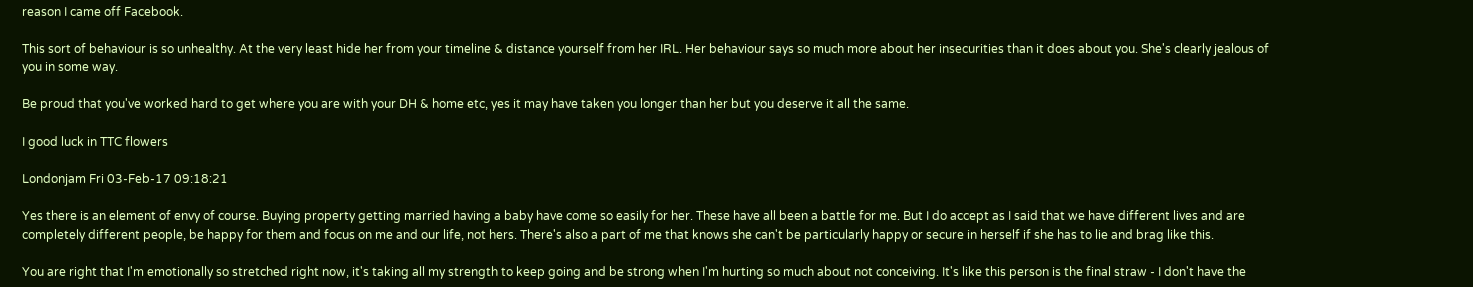reason I came off Facebook.

This sort of behaviour is so unhealthy. At the very least hide her from your timeline & distance yourself from her IRL. Her behaviour says so much more about her insecurities than it does about you. She's clearly jealous of you in some way.

Be proud that you've worked hard to get where you are with your DH & home etc, yes it may have taken you longer than her but you deserve it all the same.

I good luck in TTC flowers

Londonjam Fri 03-Feb-17 09:18:21

Yes there is an element of envy of course. Buying property getting married having a baby have come so easily for her. These have all been a battle for me. But I do accept as I said that we have different lives and are completely different people, be happy for them and focus on me and our life, not hers. There's also a part of me that knows she can't be particularly happy or secure in herself if she has to lie and brag like this.

You are right that I'm emotionally so stretched right now, it's taking all my strength to keep going and be strong when I'm hurting so much about not conceiving. It's like this person is the final straw - I don't have the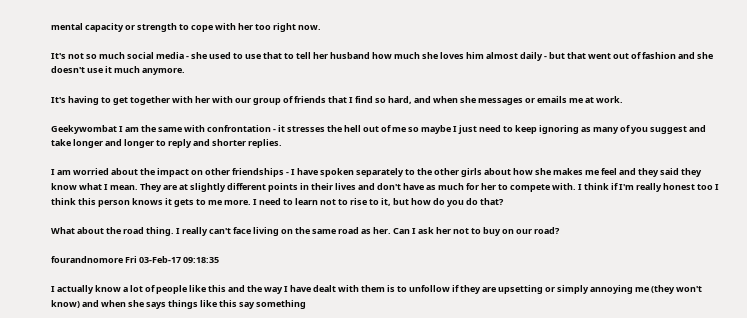mental capacity or strength to cope with her too right now.

It's not so much social media - she used to use that to tell her husband how much she loves him almost daily - but that went out of fashion and she doesn't use it much anymore.

It's having to get together with her with our group of friends that I find so hard, and when she messages or emails me at work.

Geekywombat I am the same with confrontation - it stresses the hell out of me so maybe I just need to keep ignoring as many of you suggest and take longer and longer to reply and shorter replies.

I am worried about the impact on other friendships - I have spoken separately to the other girls about how she makes me feel and they said they know what I mean. They are at slightly different points in their lives and don't have as much for her to compete with. I think if I'm really honest too I think this person knows it gets to me more. I need to learn not to rise to it, but how do you do that?

What about the road thing. I really can't face living on the same road as her. Can I ask her not to buy on our road?

fourandnomore Fri 03-Feb-17 09:18:35

I actually know a lot of people like this and the way I have dealt with them is to unfollow if they are upsetting or simply annoying me (they won't know) and when she says things like this say something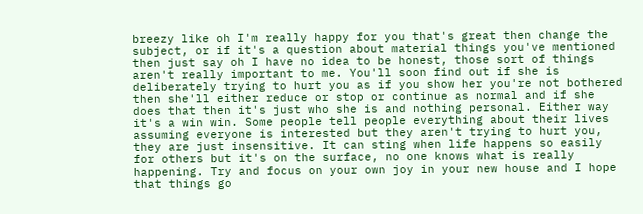breezy like oh I'm really happy for you that's great then change the subject, or if it's a question about material things you've mentioned then just say oh I have no idea to be honest, those sort of things aren't really important to me. You'll soon find out if she is deliberately trying to hurt you as if you show her you're not bothered then she'll either reduce or stop or continue as normal and if she does that then it's just who she is and nothing personal. Either way it's a win win. Some people tell people everything about their lives assuming everyone is interested but they aren't trying to hurt you, they are just insensitive. It can sting when life happens so easily for others but it's on the surface, no one knows what is really happening. Try and focus on your own joy in your new house and I hope that things go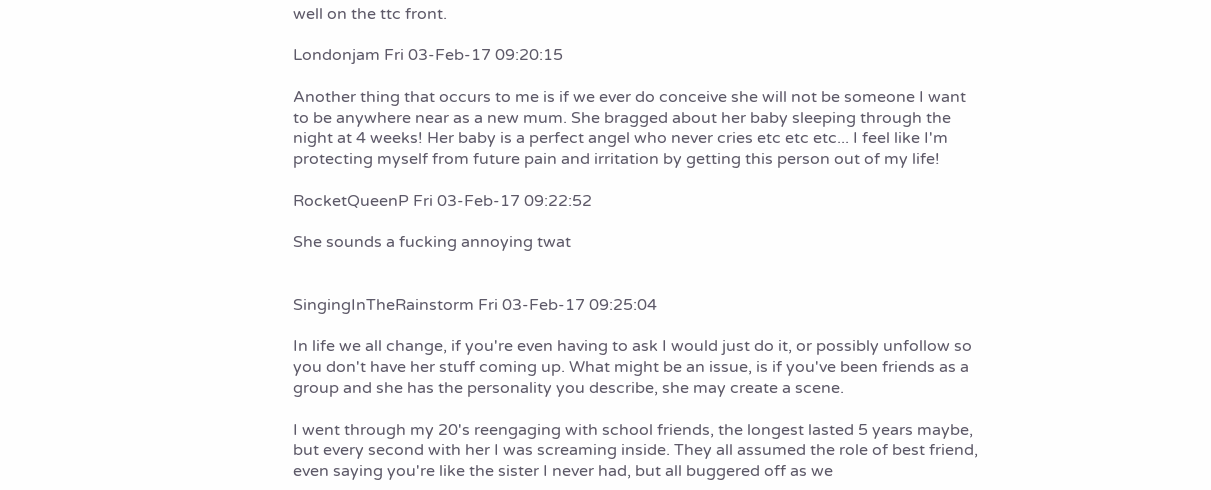well on the ttc front.

Londonjam Fri 03-Feb-17 09:20:15

Another thing that occurs to me is if we ever do conceive she will not be someone I want to be anywhere near as a new mum. She bragged about her baby sleeping through the night at 4 weeks! Her baby is a perfect angel who never cries etc etc etc... I feel like I'm protecting myself from future pain and irritation by getting this person out of my life!

RocketQueenP Fri 03-Feb-17 09:22:52

She sounds a fucking annoying twat


SingingInTheRainstorm Fri 03-Feb-17 09:25:04

In life we all change, if you're even having to ask I would just do it, or possibly unfollow so you don't have her stuff coming up. What might be an issue, is if you've been friends as a group and she has the personality you describe, she may create a scene.

I went through my 20's reengaging with school friends, the longest lasted 5 years maybe, but every second with her I was screaming inside. They all assumed the role of best friend, even saying you're like the sister I never had, but all buggered off as we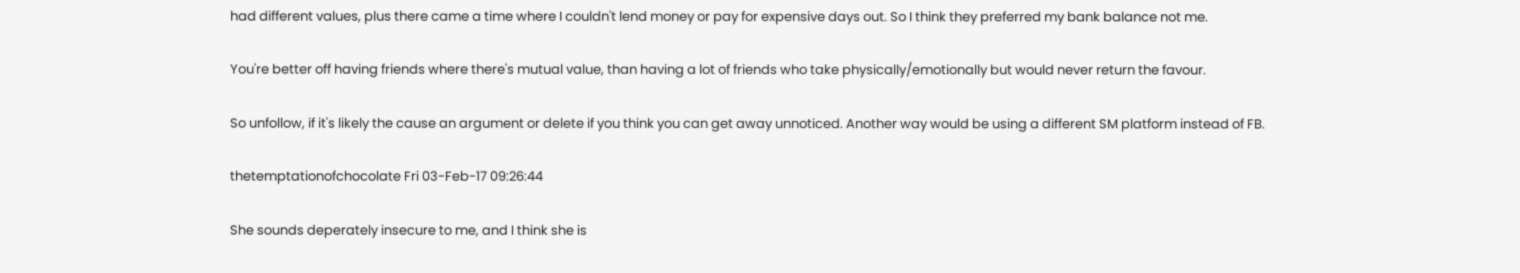had different values, plus there came a time where I couldn't lend money or pay for expensive days out. So I think they preferred my bank balance not me.

You're better off having friends where there's mutual value, than having a lot of friends who take physically/emotionally but would never return the favour.

So unfollow, if it's likely the cause an argument or delete if you think you can get away unnoticed. Another way would be using a different SM platform instead of FB.

thetemptationofchocolate Fri 03-Feb-17 09:26:44

She sounds deperately insecure to me, and I think she is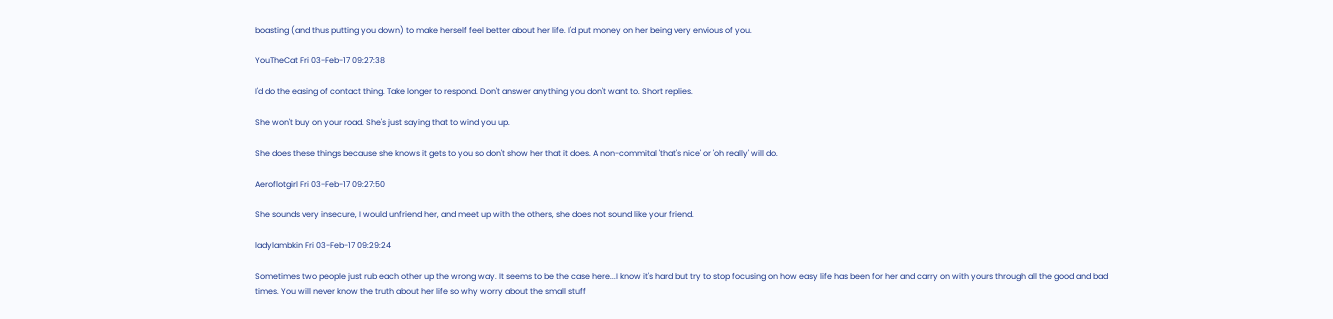boasting (and thus putting you down) to make herself feel better about her life. I'd put money on her being very envious of you.

YouTheCat Fri 03-Feb-17 09:27:38

I'd do the easing of contact thing. Take longer to respond. Don't answer anything you don't want to. Short replies.

She won't buy on your road. She's just saying that to wind you up.

She does these things because she knows it gets to you so don't show her that it does. A non-commital 'that's nice' or 'oh really' will do.

Aeroflotgirl Fri 03-Feb-17 09:27:50

She sounds very insecure, I would unfriend her, and meet up with the others, she does not sound like your friend.

ladylambkin Fri 03-Feb-17 09:29:24

Sometimes two people just rub each other up the wrong way. It seems to be the case here...I know it's hard but try to stop focusing on how easy life has been for her and carry on with yours through all the good and bad times. You will never know the truth about her life so why worry about the small stuff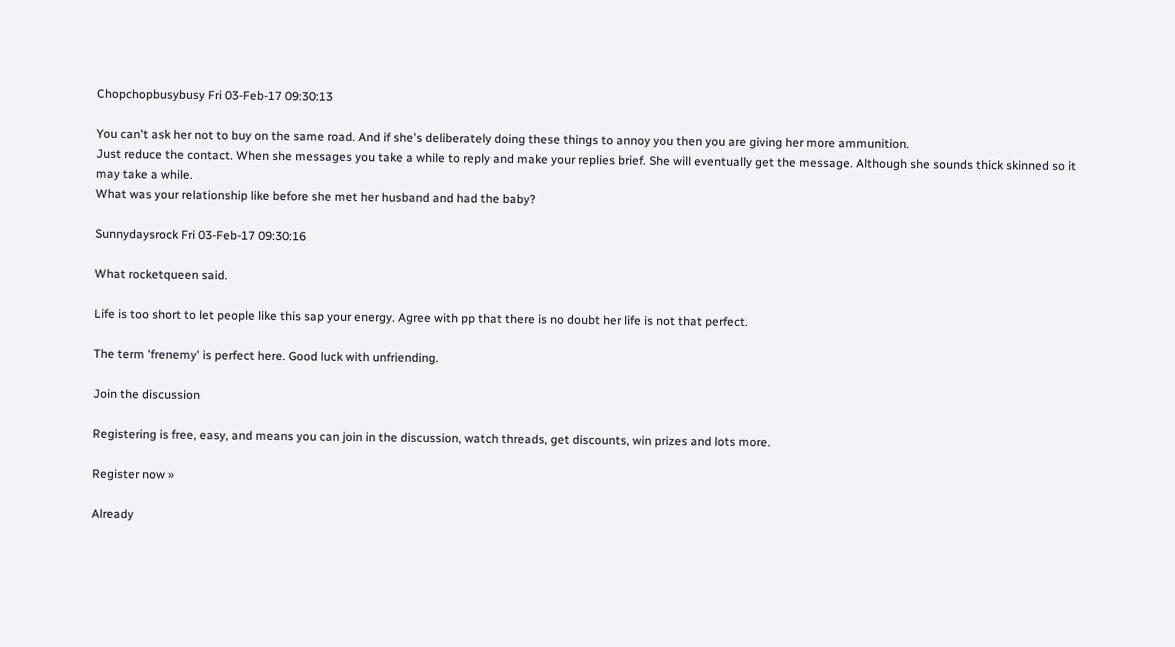Chopchopbusybusy Fri 03-Feb-17 09:30:13

You can't ask her not to buy on the same road. And if she's deliberately doing these things to annoy you then you are giving her more ammunition.
Just reduce the contact. When she messages you take a while to reply and make your replies brief. She will eventually get the message. Although she sounds thick skinned so it may take a while.
What was your relationship like before she met her husband and had the baby?

Sunnydaysrock Fri 03-Feb-17 09:30:16

What rocketqueen said.

Life is too short to let people like this sap your energy. Agree with pp that there is no doubt her life is not that perfect.

The term 'frenemy' is perfect here. Good luck with unfriending.

Join the discussion

Registering is free, easy, and means you can join in the discussion, watch threads, get discounts, win prizes and lots more.

Register now »

Already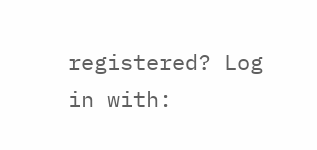registered? Log in with: